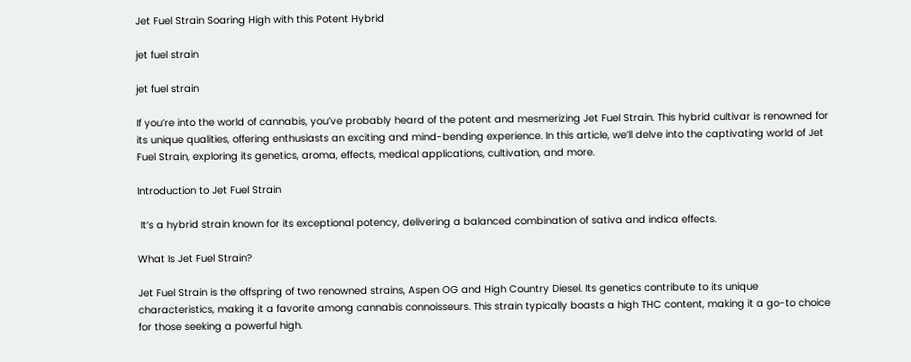Jet Fuel Strain Soaring High with this Potent Hybrid

jet fuel strain

jet fuel strain

If you’re into the world of cannabis, you’ve probably heard of the potent and mesmerizing Jet Fuel Strain. This hybrid cultivar is renowned for its unique qualities, offering enthusiasts an exciting and mind-bending experience. In this article, we’ll delve into the captivating world of Jet Fuel Strain, exploring its genetics, aroma, effects, medical applications, cultivation, and more.

Introduction to Jet Fuel Strain

 It’s a hybrid strain known for its exceptional potency, delivering a balanced combination of sativa and indica effects.

What Is Jet Fuel Strain?

Jet Fuel Strain is the offspring of two renowned strains, Aspen OG and High Country Diesel. Its genetics contribute to its unique characteristics, making it a favorite among cannabis connoisseurs. This strain typically boasts a high THC content, making it a go-to choice for those seeking a powerful high.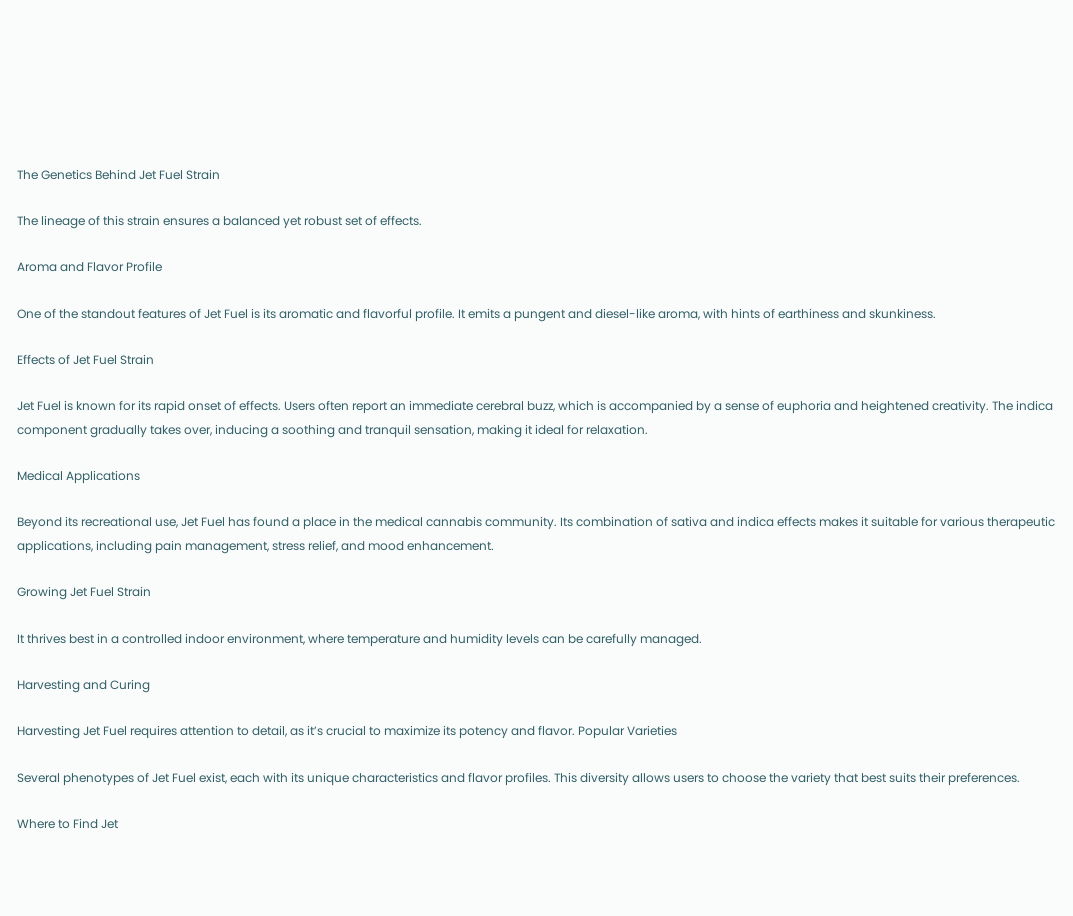The Genetics Behind Jet Fuel Strain

The lineage of this strain ensures a balanced yet robust set of effects.

Aroma and Flavor Profile

One of the standout features of Jet Fuel is its aromatic and flavorful profile. It emits a pungent and diesel-like aroma, with hints of earthiness and skunkiness.

Effects of Jet Fuel Strain

Jet Fuel is known for its rapid onset of effects. Users often report an immediate cerebral buzz, which is accompanied by a sense of euphoria and heightened creativity. The indica component gradually takes over, inducing a soothing and tranquil sensation, making it ideal for relaxation.

Medical Applications

Beyond its recreational use, Jet Fuel has found a place in the medical cannabis community. Its combination of sativa and indica effects makes it suitable for various therapeutic applications, including pain management, stress relief, and mood enhancement.

Growing Jet Fuel Strain

It thrives best in a controlled indoor environment, where temperature and humidity levels can be carefully managed.

Harvesting and Curing

Harvesting Jet Fuel requires attention to detail, as it’s crucial to maximize its potency and flavor. Popular Varieties

Several phenotypes of Jet Fuel exist, each with its unique characteristics and flavor profiles. This diversity allows users to choose the variety that best suits their preferences.

Where to Find Jet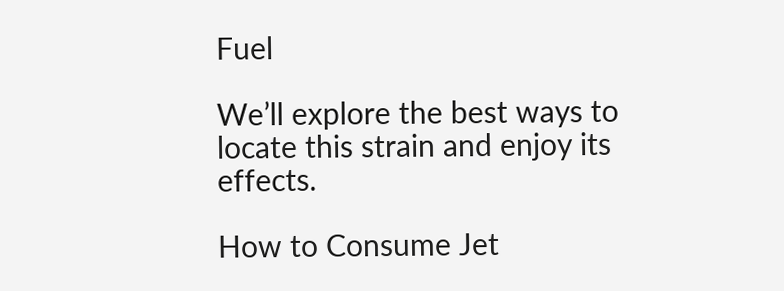Fuel

We’ll explore the best ways to locate this strain and enjoy its effects.

How to Consume Jet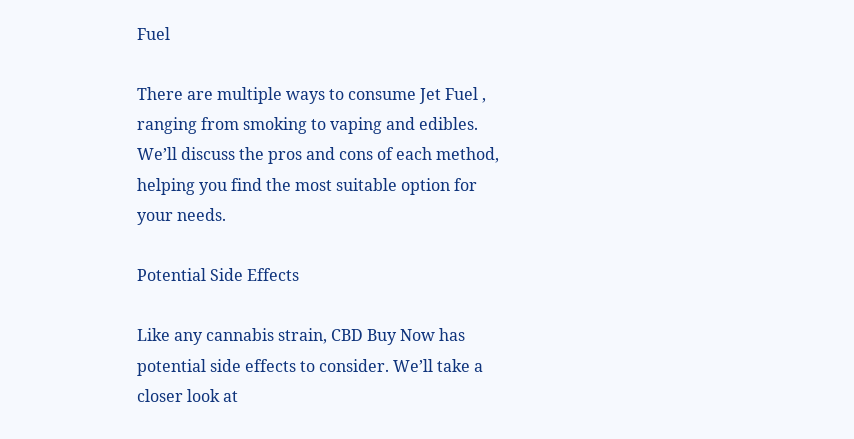Fuel

There are multiple ways to consume Jet Fuel , ranging from smoking to vaping and edibles. We’ll discuss the pros and cons of each method, helping you find the most suitable option for your needs.

Potential Side Effects

Like any cannabis strain, CBD Buy Now has potential side effects to consider. We’ll take a closer look at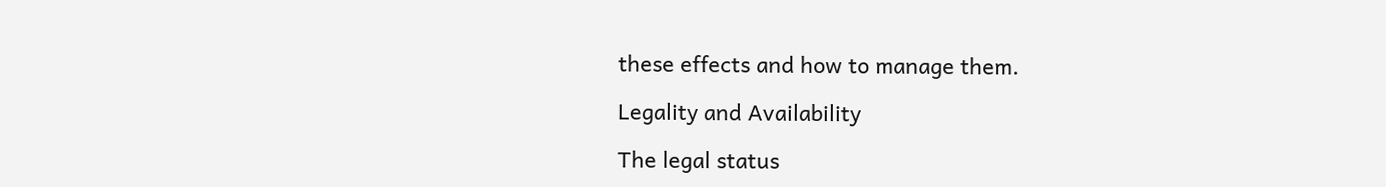these effects and how to manage them.

Legality and Availability

The legal status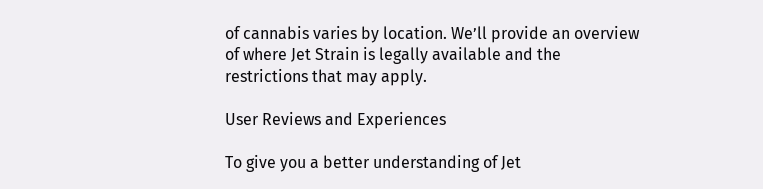of cannabis varies by location. We’ll provide an overview of where Jet Strain is legally available and the restrictions that may apply.

User Reviews and Experiences

To give you a better understanding of Jet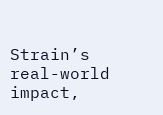Strain’s real-world impact,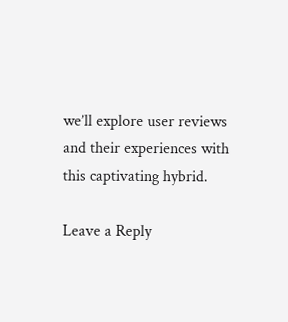we’ll explore user reviews and their experiences with this captivating hybrid.

Leave a Reply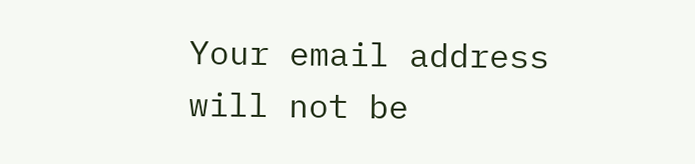Your email address will not be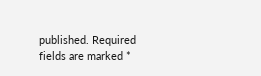published. Required fields are marked *